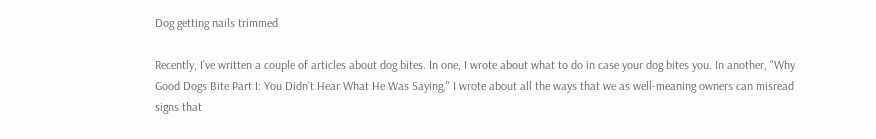Dog getting nails trimmed

Recently, I’ve written a couple of articles about dog bites. In one, I wrote about what to do in case your dog bites you. In another, "Why Good Dogs Bite Part I: You Didn’t Hear What He Was Saying," I wrote about all the ways that we as well-meaning owners can misread signs that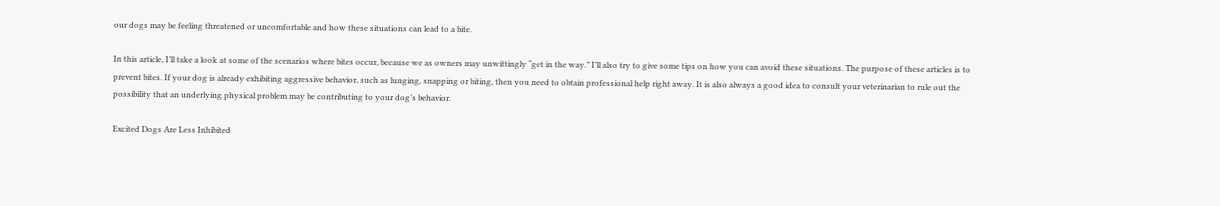our dogs may be feeling threatened or uncomfortable and how these situations can lead to a bite.

In this article, I’ll take a look at some of the scenarios where bites occur, because we as owners may unwittingly “get in the way.” I’ll also try to give some tips on how you can avoid these situations. The purpose of these articles is to prevent bites. If your dog is already exhibiting aggressive behavior, such as lunging, snapping or biting, then you need to obtain professional help right away. It is also always a good idea to consult your veterinarian to rule out the possibility that an underlying physical problem may be contributing to your dog’s behavior.

Excited Dogs Are Less Inhibited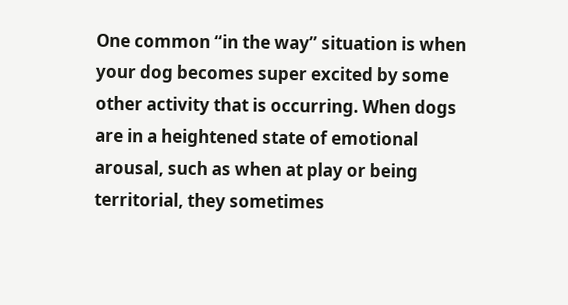One common “in the way” situation is when your dog becomes super excited by some other activity that is occurring. When dogs are in a heightened state of emotional arousal, such as when at play or being territorial, they sometimes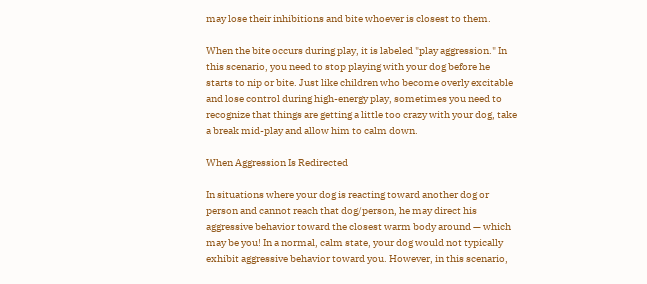may lose their inhibitions and bite whoever is closest to them.

When the bite occurs during play, it is labeled "play aggression." In this scenario, you need to stop playing with your dog before he starts to nip or bite. Just like children who become overly excitable and lose control during high-energy play, sometimes you need to recognize that things are getting a little too crazy with your dog, take a break mid-play and allow him to calm down.

When Aggression Is Redirected

In situations where your dog is reacting toward another dog or person and cannot reach that dog/person, he may direct his aggressive behavior toward the closest warm body around — which may be you! In a normal, calm state, your dog would not typically exhibit aggressive behavior toward you. However, in this scenario,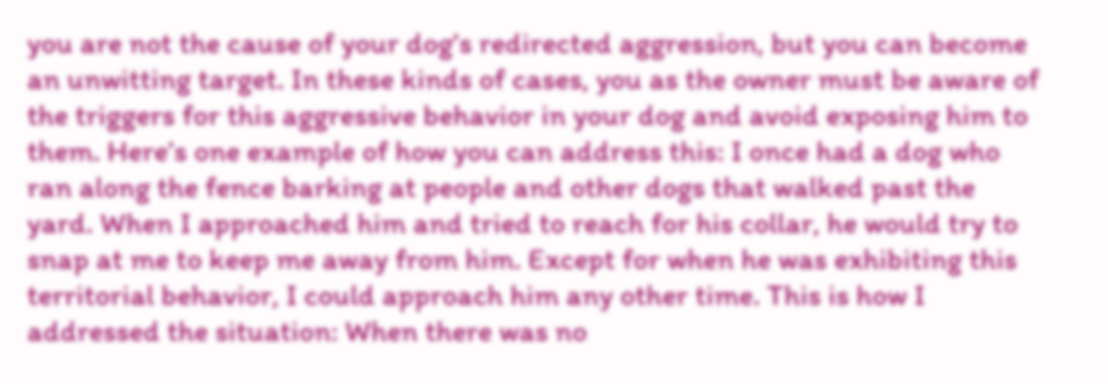you are not the cause of your dog’s redirected aggression, but you can become an unwitting target. In these kinds of cases, you as the owner must be aware of the triggers for this aggressive behavior in your dog and avoid exposing him to them. Here’s one example of how you can address this: I once had a dog who ran along the fence barking at people and other dogs that walked past the yard. When I approached him and tried to reach for his collar, he would try to snap at me to keep me away from him. Except for when he was exhibiting this territorial behavior, I could approach him any other time. This is how I addressed the situation: When there was no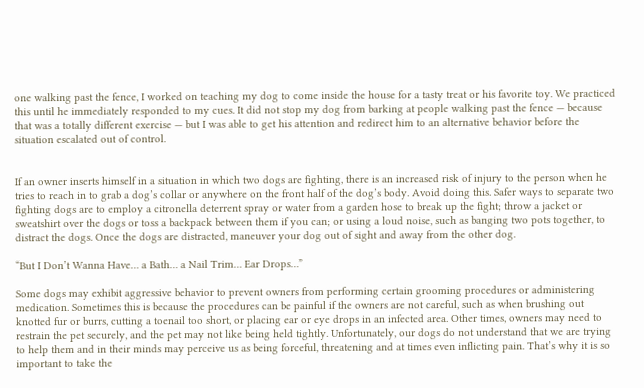one walking past the fence, I worked on teaching my dog to come inside the house for a tasty treat or his favorite toy. We practiced this until he immediately responded to my cues. It did not stop my dog from barking at people walking past the fence — because that was a totally different exercise — but I was able to get his attention and redirect him to an alternative behavior before the situation escalated out of control.


If an owner inserts himself in a situation in which two dogs are fighting, there is an increased risk of injury to the person when he tries to reach in to grab a dog’s collar or anywhere on the front half of the dog’s body. Avoid doing this. Safer ways to separate two fighting dogs are to employ a citronella deterrent spray or water from a garden hose to break up the fight; throw a jacket or sweatshirt over the dogs or toss a backpack between them if you can; or using a loud noise, such as banging two pots together, to distract the dogs. Once the dogs are distracted, maneuver your dog out of sight and away from the other dog.

“But I Don’t Wanna Have… a Bath… a Nail Trim… Ear Drops…”

Some dogs may exhibit aggressive behavior to prevent owners from performing certain grooming procedures or administering medication. Sometimes this is because the procedures can be painful if the owners are not careful, such as when brushing out knotted fur or burrs, cutting a toenail too short, or placing ear or eye drops in an infected area. Other times, owners may need to restrain the pet securely, and the pet may not like being held tightly. Unfortunately, our dogs do not understand that we are trying to help them and in their minds may perceive us as being forceful, threatening and at times even inflicting pain. That’s why it is so important to take the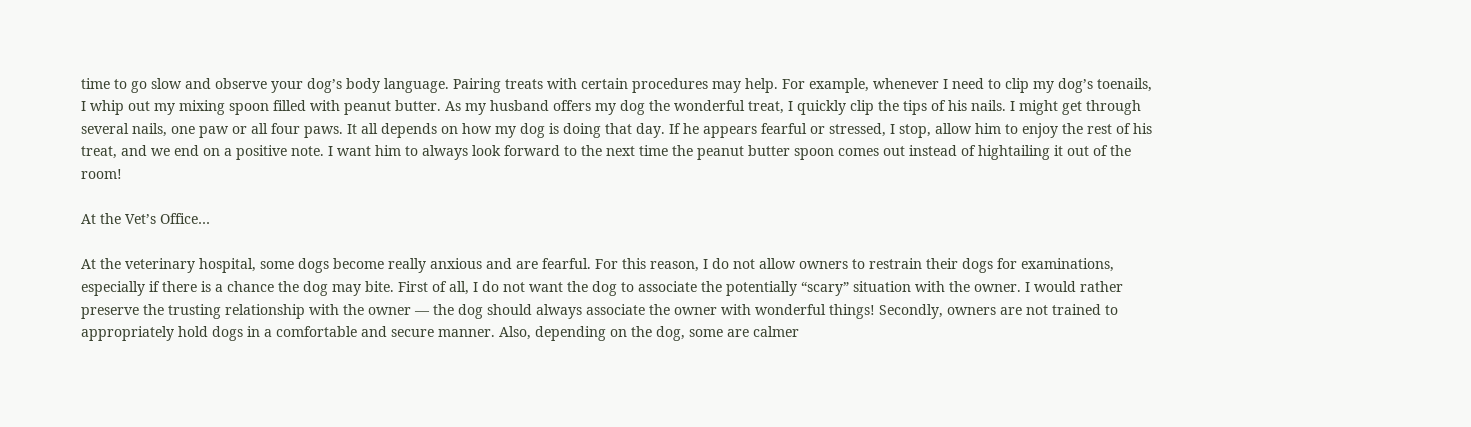time to go slow and observe your dog’s body language. Pairing treats with certain procedures may help. For example, whenever I need to clip my dog’s toenails, I whip out my mixing spoon filled with peanut butter. As my husband offers my dog the wonderful treat, I quickly clip the tips of his nails. I might get through several nails, one paw or all four paws. It all depends on how my dog is doing that day. If he appears fearful or stressed, I stop, allow him to enjoy the rest of his treat, and we end on a positive note. I want him to always look forward to the next time the peanut butter spoon comes out instead of hightailing it out of the room!

At the Vet’s Office…

At the veterinary hospital, some dogs become really anxious and are fearful. For this reason, I do not allow owners to restrain their dogs for examinations, especially if there is a chance the dog may bite. First of all, I do not want the dog to associate the potentially “scary” situation with the owner. I would rather preserve the trusting relationship with the owner — the dog should always associate the owner with wonderful things! Secondly, owners are not trained to appropriately hold dogs in a comfortable and secure manner. Also, depending on the dog, some are calmer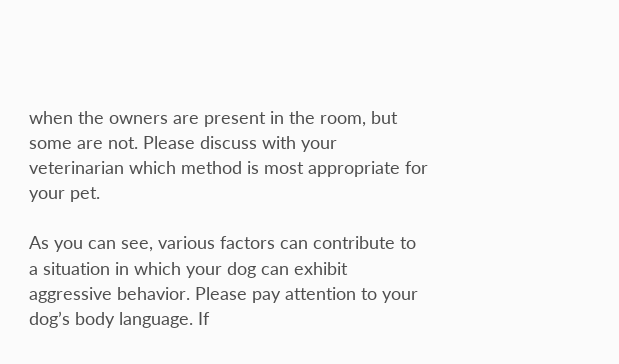when the owners are present in the room, but some are not. Please discuss with your veterinarian which method is most appropriate for your pet.

As you can see, various factors can contribute to a situation in which your dog can exhibit aggressive behavior. Please pay attention to your dog’s body language. If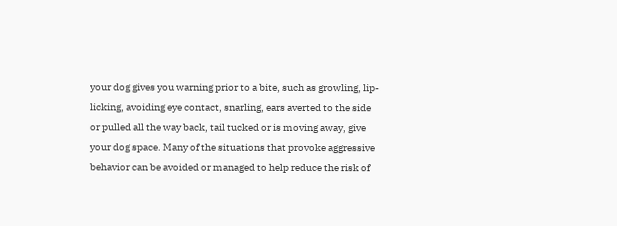your dog gives you warning prior to a bite, such as growling, lip-licking, avoiding eye contact, snarling, ears averted to the side or pulled all the way back, tail tucked or is moving away, give your dog space. Many of the situations that provoke aggressive behavior can be avoided or managed to help reduce the risk of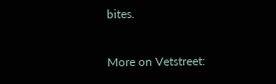bites.

More on Vetstreet: